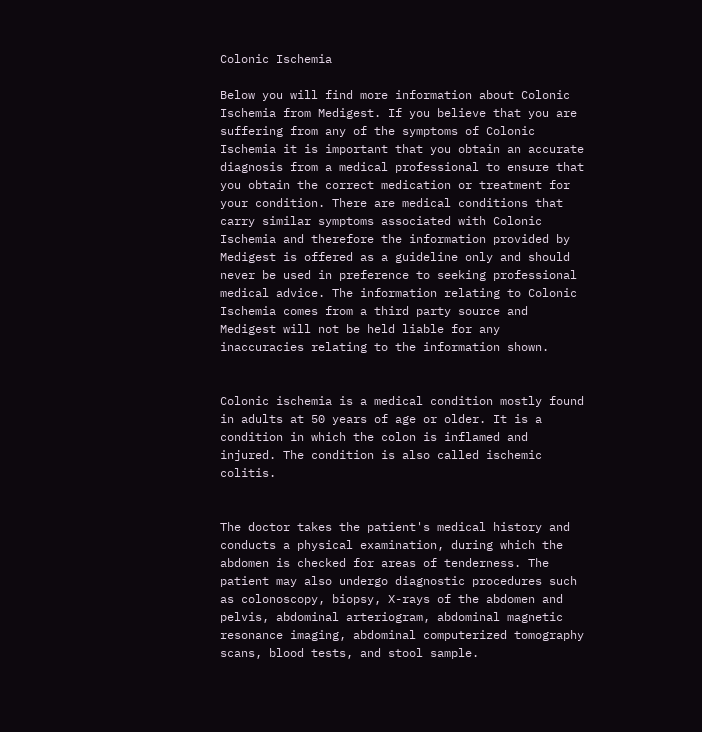Colonic Ischemia

Below you will find more information about Colonic Ischemia from Medigest. If you believe that you are suffering from any of the symptoms of Colonic Ischemia it is important that you obtain an accurate diagnosis from a medical professional to ensure that you obtain the correct medication or treatment for your condition. There are medical conditions that carry similar symptoms associated with Colonic Ischemia and therefore the information provided by Medigest is offered as a guideline only and should never be used in preference to seeking professional medical advice. The information relating to Colonic Ischemia comes from a third party source and Medigest will not be held liable for any inaccuracies relating to the information shown.


Colonic ischemia is a medical condition mostly found in adults at 50 years of age or older. It is a condition in which the colon is inflamed and injured. The condition is also called ischemic colitis.


The doctor takes the patient's medical history and conducts a physical examination, during which the abdomen is checked for areas of tenderness. The patient may also undergo diagnostic procedures such as colonoscopy, biopsy, X-rays of the abdomen and pelvis, abdominal arteriogram, abdominal magnetic resonance imaging, abdominal computerized tomography scans, blood tests, and stool sample.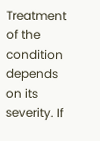Treatment of the condition depends on its severity. If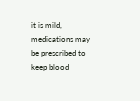it is mild, medications may be prescribed to keep blood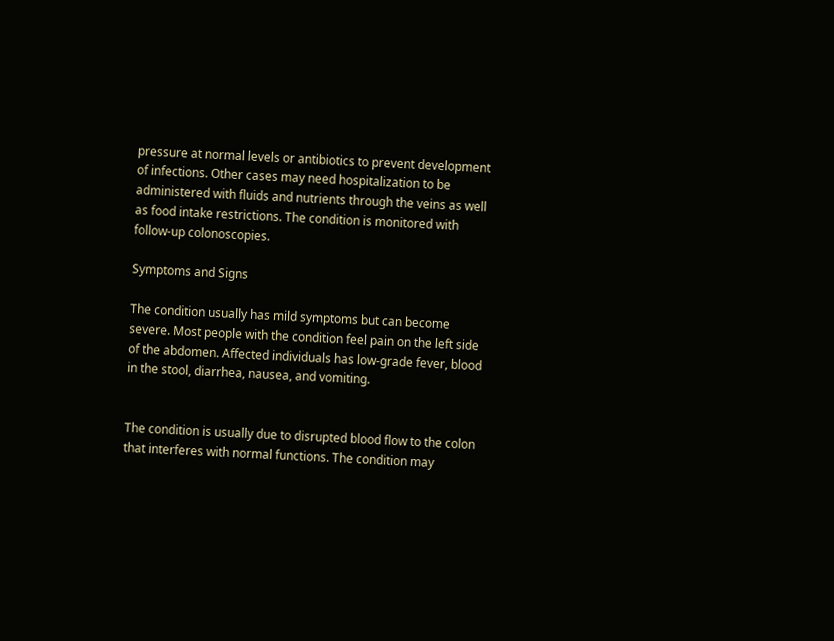pressure at normal levels or antibiotics to prevent development of infections. Other cases may need hospitalization to be administered with fluids and nutrients through the veins as well as food intake restrictions. The condition is monitored with follow-up colonoscopies.

Symptoms and Signs

The condition usually has mild symptoms but can become severe. Most people with the condition feel pain on the left side of the abdomen. Affected individuals has low-grade fever, blood in the stool, diarrhea, nausea, and vomiting.


The condition is usually due to disrupted blood flow to the colon that interferes with normal functions. The condition may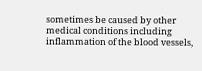sometimes be caused by other medical conditions including inflammation of the blood vessels,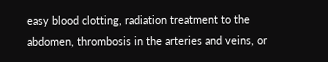easy blood clotting, radiation treatment to the abdomen, thrombosis in the arteries and veins, or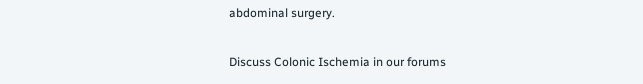abdominal surgery.

Discuss Colonic Ischemia in our forums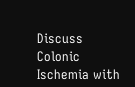Discuss Colonic Ischemia with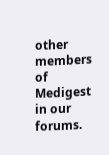other members of Medigest in our forums.